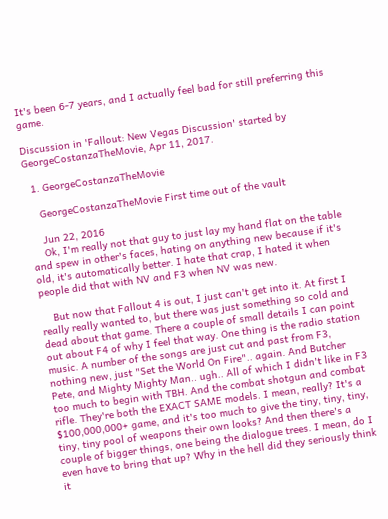It's been 6-7 years, and I actually feel bad for still preferring this game.

Discussion in 'Fallout: New Vegas Discussion' started by GeorgeCostanzaTheMovie, Apr 11, 2017.

  1. GeorgeCostanzaTheMovie

    GeorgeCostanzaTheMovie First time out of the vault

    Jun 22, 2016
    Ok, I'm really not that guy to just lay my hand flat on the table and spew in other's faces, hating on anything new because if it's old, it's automatically better. I hate that crap, I hated it when people did that with NV and F3 when NV was new.

    But now that Fallout 4 is out, I just can't get into it. At first I really really wanted to, but there was just something so cold and dead about that game. There a couple of small details I can point out about F4 of why I feel that way. One thing is the radio station music. A number of the songs are just cut and past from F3, nothing new, just "Set the World On Fire".. again. And Butcher Pete, and Mighty Mighty Man.. ugh.. All of which I didn't like in F3 too much to begin with TBH. And the combat shotgun and combat rifle. They're both the EXACT SAME models. I mean, really? It's a $100,000,000+ game, and it's too much to give the tiny, tiny, tiny, tiny, tiny pool of weapons their own looks? And then there's a couple of bigger things, one being the dialogue trees. I mean, do I even have to bring that up? Why in the hell did they seriously think it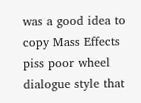was a good idea to copy Mass Effects piss poor wheel dialogue style that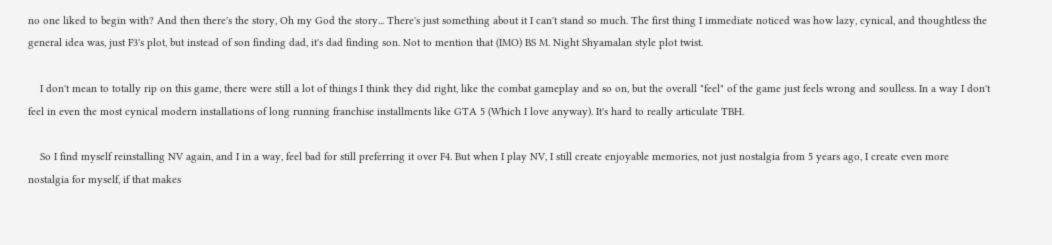no one liked to begin with? And then there's the story, Oh my God the story... There's just something about it I can't stand so much. The first thing I immediate noticed was how lazy, cynical, and thoughtless the general idea was, just F3's plot, but instead of son finding dad, it's dad finding son. Not to mention that (IMO) BS M. Night Shyamalan style plot twist.

    I don't mean to totally rip on this game, there were still a lot of things I think they did right, like the combat gameplay and so on, but the overall "feel" of the game just feels wrong and soulless. In a way I don't feel in even the most cynical modern installations of long running franchise installments like GTA 5 (Which I love anyway). It's hard to really articulate TBH.

    So I find myself reinstalling NV again, and I in a way, feel bad for still preferring it over F4. But when I play NV, I still create enjoyable memories, not just nostalgia from 5 years ago, I create even more nostalgia for myself, if that makes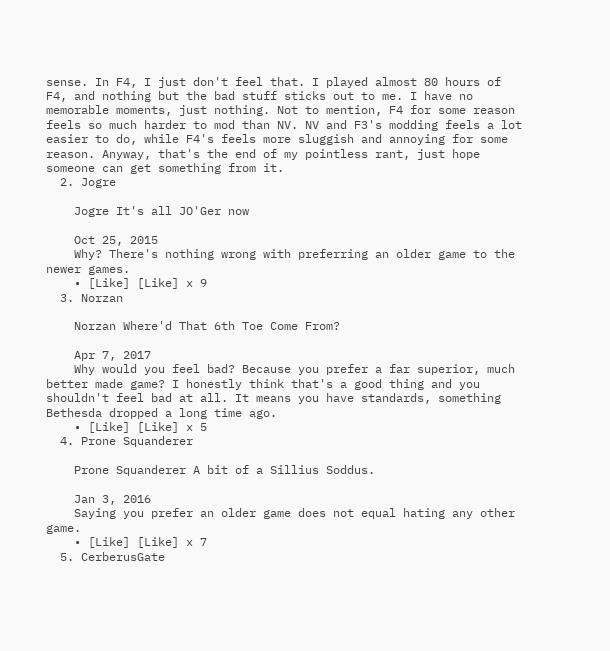sense. In F4, I just don't feel that. I played almost 80 hours of F4, and nothing but the bad stuff sticks out to me. I have no memorable moments, just nothing. Not to mention, F4 for some reason feels so much harder to mod than NV. NV and F3's modding feels a lot easier to do, while F4's feels more sluggish and annoying for some reason. Anyway, that's the end of my pointless rant, just hope someone can get something from it.
  2. Jogre

    Jogre It's all JO'Ger now

    Oct 25, 2015
    Why? There's nothing wrong with preferring an older game to the newer games.
    • [Like] [Like] x 9
  3. Norzan

    Norzan Where'd That 6th Toe Come From?

    Apr 7, 2017
    Why would you feel bad? Because you prefer a far superior, much better made game? I honestly think that's a good thing and you shouldn't feel bad at all. It means you have standards, something Bethesda dropped a long time ago.
    • [Like] [Like] x 5
  4. Prone Squanderer

    Prone Squanderer A bit of a Sillius Soddus.

    Jan 3, 2016
    Saying you prefer an older game does not equal hating any other game.
    • [Like] [Like] x 7
  5. CerberusGate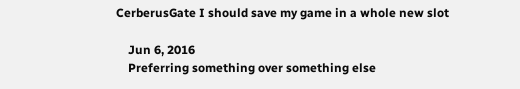CerberusGate I should save my game in a whole new slot

    Jun 6, 2016
    Preferring something over something else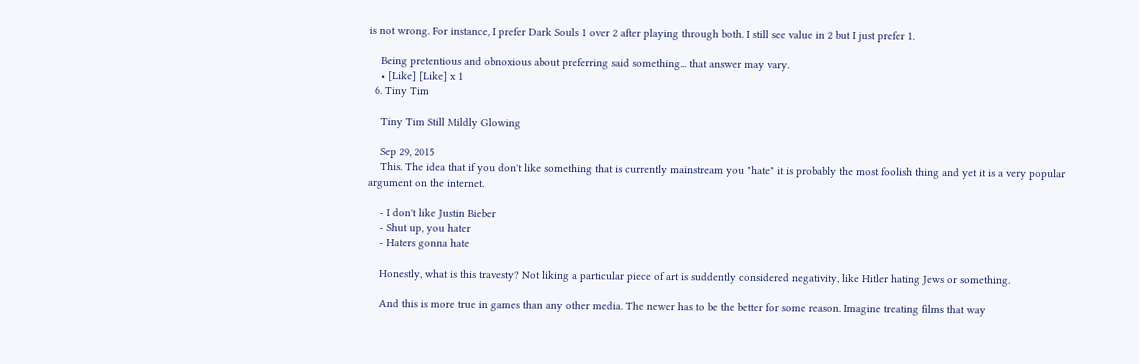is not wrong. For instance, I prefer Dark Souls 1 over 2 after playing through both. I still see value in 2 but I just prefer 1.

    Being pretentious and obnoxious about preferring said something... that answer may vary.
    • [Like] [Like] x 1
  6. Tiny Tim

    Tiny Tim Still Mildly Glowing

    Sep 29, 2015
    This. The idea that if you don't like something that is currently mainstream you "hate" it is probably the most foolish thing and yet it is a very popular argument on the internet.

    - I don't like Justin Bieber
    - Shut up, you hater
    - Haters gonna hate

    Honestly, what is this travesty? Not liking a particular piece of art is suddently considered negativity, like Hitler hating Jews or something.

    And this is more true in games than any other media. The newer has to be the better for some reason. Imagine treating films that way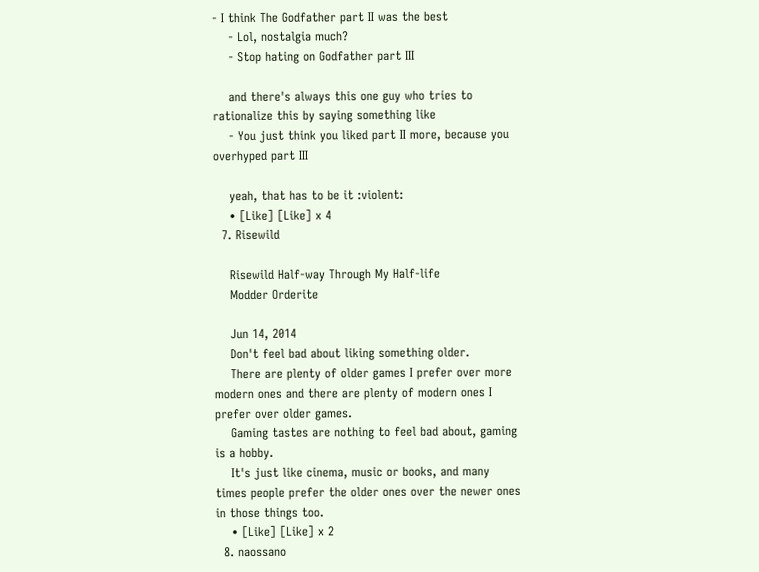- I think The Godfather part II was the best
    - Lol, nostalgia much?
    - Stop hating on Godfather part III

    and there's always this one guy who tries to rationalize this by saying something like
    - You just think you liked part II more, because you overhyped part III

    yeah, that has to be it :violent:
    • [Like] [Like] x 4
  7. Risewild

    Risewild Half-way Through My Half-life
    Modder Orderite

    Jun 14, 2014
    Don't feel bad about liking something older.
    There are plenty of older games I prefer over more modern ones and there are plenty of modern ones I prefer over older games.
    Gaming tastes are nothing to feel bad about, gaming is a hobby.
    It's just like cinema, music or books, and many times people prefer the older ones over the newer ones in those things too.
    • [Like] [Like] x 2
  8. naossano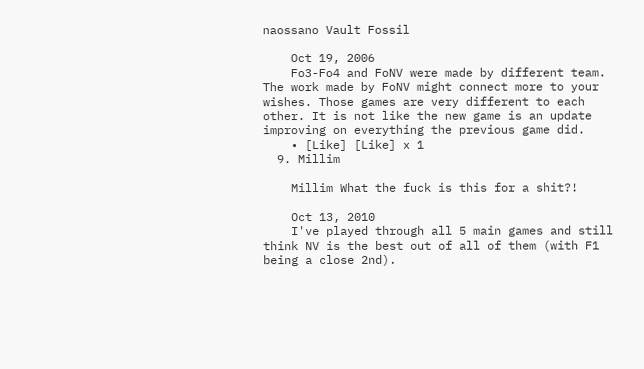naossano Vault Fossil

    Oct 19, 2006
    Fo3-Fo4 and FoNV were made by different team. The work made by FoNV might connect more to your wishes. Those games are very different to each other. It is not like the new game is an update improving on everything the previous game did.
    • [Like] [Like] x 1
  9. Millim

    Millim What the fuck is this for a shit?!

    Oct 13, 2010
    I've played through all 5 main games and still think NV is the best out of all of them (with F1 being a close 2nd).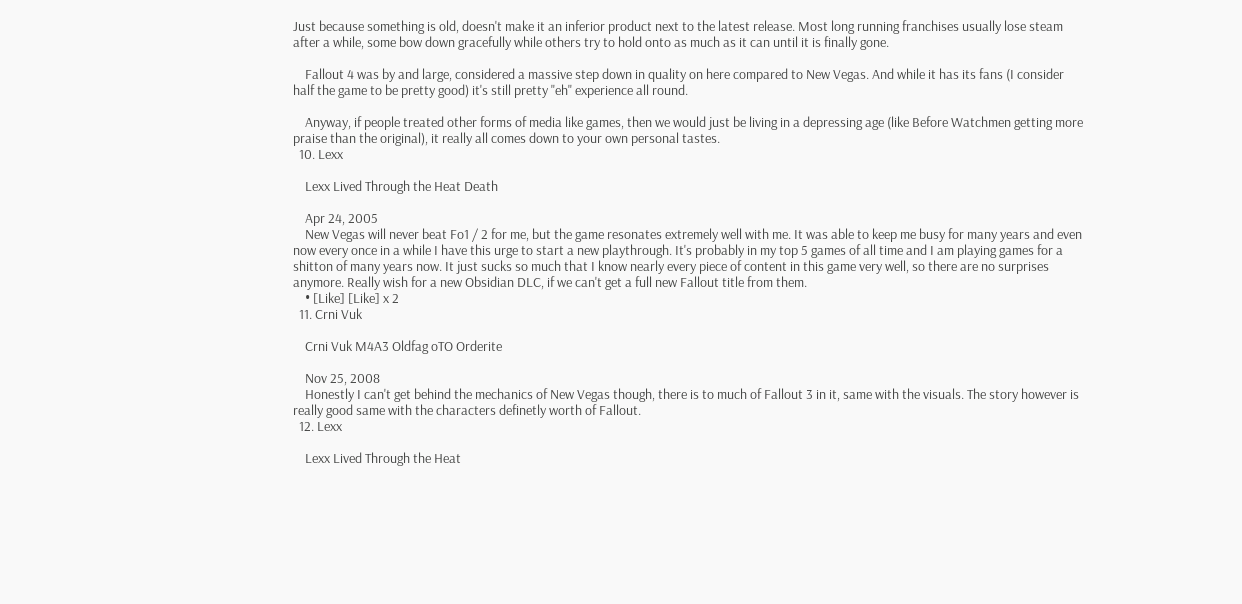Just because something is old, doesn't make it an inferior product next to the latest release. Most long running franchises usually lose steam after a while, some bow down gracefully while others try to hold onto as much as it can until it is finally gone.

    Fallout 4 was by and large, considered a massive step down in quality on here compared to New Vegas. And while it has its fans (I consider half the game to be pretty good) it's still pretty "eh" experience all round.

    Anyway, if people treated other forms of media like games, then we would just be living in a depressing age (like Before Watchmen getting more praise than the original), it really all comes down to your own personal tastes.
  10. Lexx

    Lexx Lived Through the Heat Death

    Apr 24, 2005
    New Vegas will never beat Fo1 / 2 for me, but the game resonates extremely well with me. It was able to keep me busy for many years and even now every once in a while I have this urge to start a new playthrough. It's probably in my top 5 games of all time and I am playing games for a shitton of many years now. It just sucks so much that I know nearly every piece of content in this game very well, so there are no surprises anymore. Really wish for a new Obsidian DLC, if we can't get a full new Fallout title from them.
    • [Like] [Like] x 2
  11. Crni Vuk

    Crni Vuk M4A3 Oldfag oTO Orderite

    Nov 25, 2008
    Honestly I can't get behind the mechanics of New Vegas though, there is to much of Fallout 3 in it, same with the visuals. The story however is really good same with the characters definetly worth of Fallout.
  12. Lexx

    Lexx Lived Through the Heat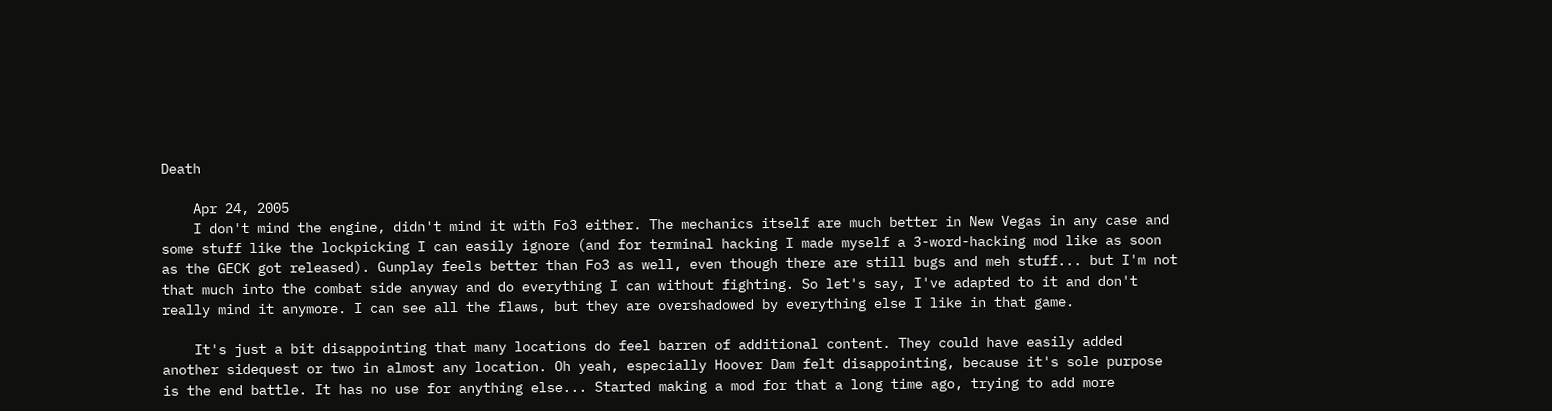Death

    Apr 24, 2005
    I don't mind the engine, didn't mind it with Fo3 either. The mechanics itself are much better in New Vegas in any case and some stuff like the lockpicking I can easily ignore (and for terminal hacking I made myself a 3-word-hacking mod like as soon as the GECK got released). Gunplay feels better than Fo3 as well, even though there are still bugs and meh stuff... but I'm not that much into the combat side anyway and do everything I can without fighting. So let's say, I've adapted to it and don't really mind it anymore. I can see all the flaws, but they are overshadowed by everything else I like in that game.

    It's just a bit disappointing that many locations do feel barren of additional content. They could have easily added another sidequest or two in almost any location. Oh yeah, especially Hoover Dam felt disappointing, because it's sole purpose is the end battle. It has no use for anything else... Started making a mod for that a long time ago, trying to add more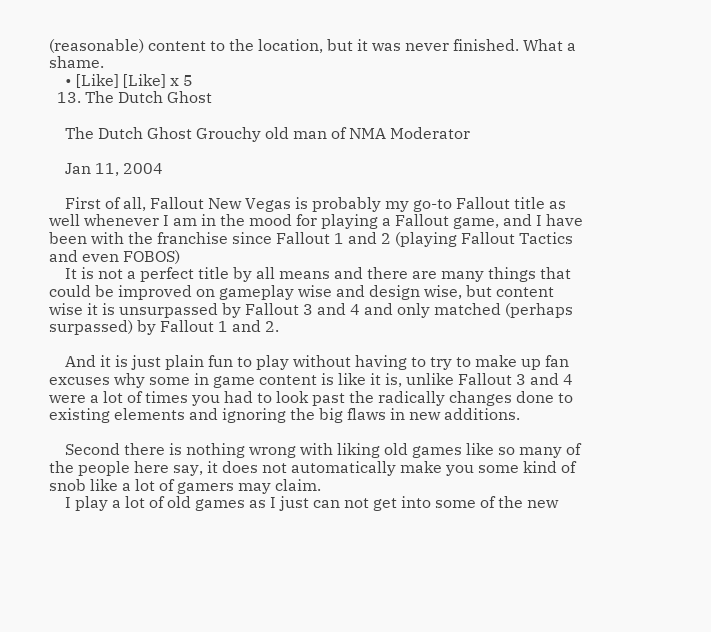(reasonable) content to the location, but it was never finished. What a shame.
    • [Like] [Like] x 5
  13. The Dutch Ghost

    The Dutch Ghost Grouchy old man of NMA Moderator

    Jan 11, 2004

    First of all, Fallout New Vegas is probably my go-to Fallout title as well whenever I am in the mood for playing a Fallout game, and I have been with the franchise since Fallout 1 and 2 (playing Fallout Tactics and even FOBOS)
    It is not a perfect title by all means and there are many things that could be improved on gameplay wise and design wise, but content wise it is unsurpassed by Fallout 3 and 4 and only matched (perhaps surpassed) by Fallout 1 and 2.

    And it is just plain fun to play without having to try to make up fan excuses why some in game content is like it is, unlike Fallout 3 and 4 were a lot of times you had to look past the radically changes done to existing elements and ignoring the big flaws in new additions.

    Second there is nothing wrong with liking old games like so many of the people here say, it does not automatically make you some kind of snob like a lot of gamers may claim.
    I play a lot of old games as I just can not get into some of the new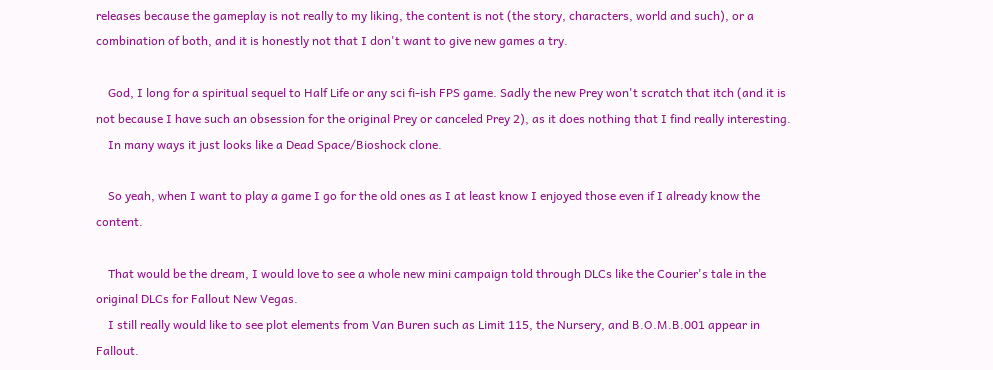releases because the gameplay is not really to my liking, the content is not (the story, characters, world and such), or a combination of both, and it is honestly not that I don't want to give new games a try.

    God, I long for a spiritual sequel to Half Life or any sci fi-ish FPS game. Sadly the new Prey won't scratch that itch (and it is not because I have such an obsession for the original Prey or canceled Prey 2), as it does nothing that I find really interesting.
    In many ways it just looks like a Dead Space/Bioshock clone.

    So yeah, when I want to play a game I go for the old ones as I at least know I enjoyed those even if I already know the content.

    That would be the dream, I would love to see a whole new mini campaign told through DLCs like the Courier's tale in the original DLCs for Fallout New Vegas.
    I still really would like to see plot elements from Van Buren such as Limit 115, the Nursery, and B.O.M.B.001 appear in Fallout.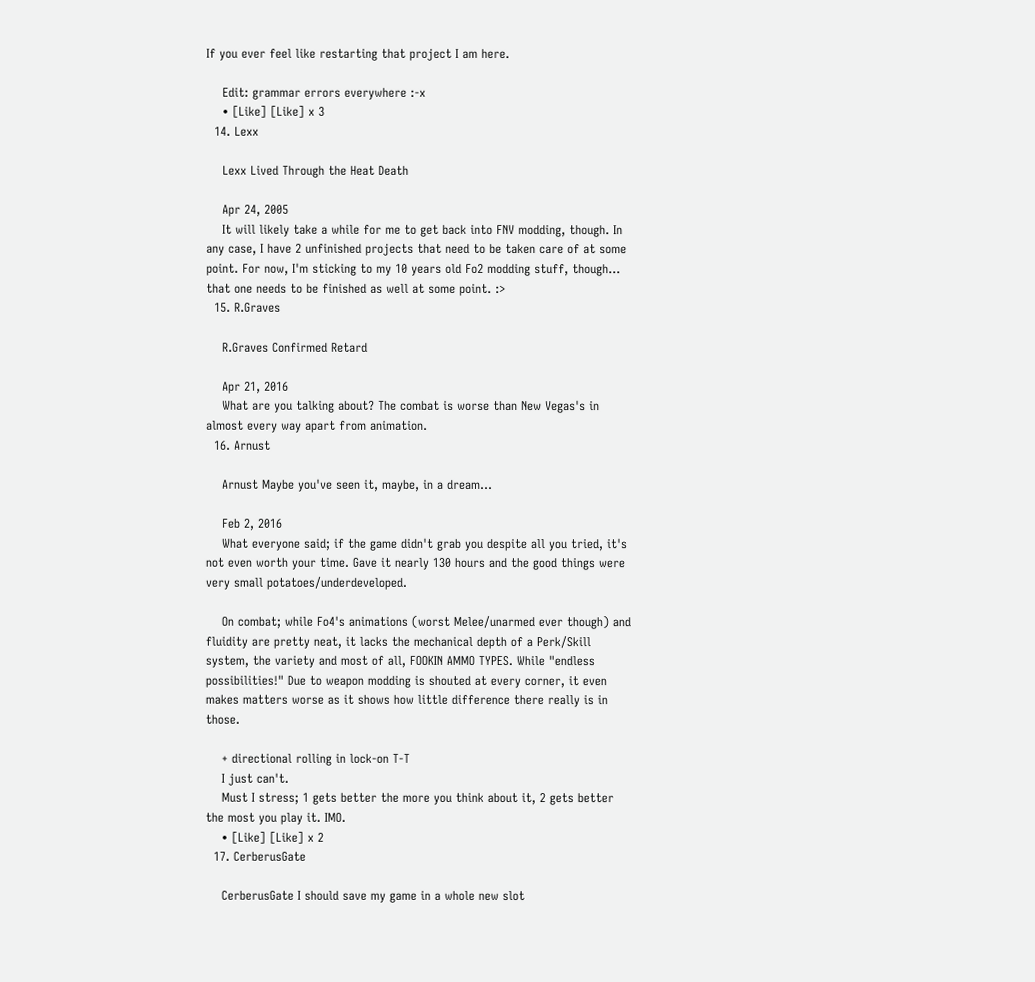If you ever feel like restarting that project I am here.

    Edit: grammar errors everywhere :-x
    • [Like] [Like] x 3
  14. Lexx

    Lexx Lived Through the Heat Death

    Apr 24, 2005
    It will likely take a while for me to get back into FNV modding, though. In any case, I have 2 unfinished projects that need to be taken care of at some point. For now, I'm sticking to my 10 years old Fo2 modding stuff, though... that one needs to be finished as well at some point. :>
  15. R.Graves

    R.Graves Confirmed Retard

    Apr 21, 2016
    What are you talking about? The combat is worse than New Vegas's in almost every way apart from animation.
  16. Arnust

    Arnust Maybe you've seen it, maybe, in a dream...

    Feb 2, 2016
    What everyone said; if the game didn't grab you despite all you tried, it's not even worth your time. Gave it nearly 130 hours and the good things were very small potatoes/underdeveloped.

    On combat; while Fo4's animations (worst Melee/unarmed ever though) and fluidity are pretty neat, it lacks the mechanical depth of a Perk/Skill system, the variety and most of all, FOOKIN AMMO TYPES. While "endless possibilities!" Due to weapon modding is shouted at every corner, it even makes matters worse as it shows how little difference there really is in those.

    + directional rolling in lock-on T-T
    I just can't.
    Must I stress; 1 gets better the more you think about it, 2 gets better the most you play it. IMO.
    • [Like] [Like] x 2
  17. CerberusGate

    CerberusGate I should save my game in a whole new slot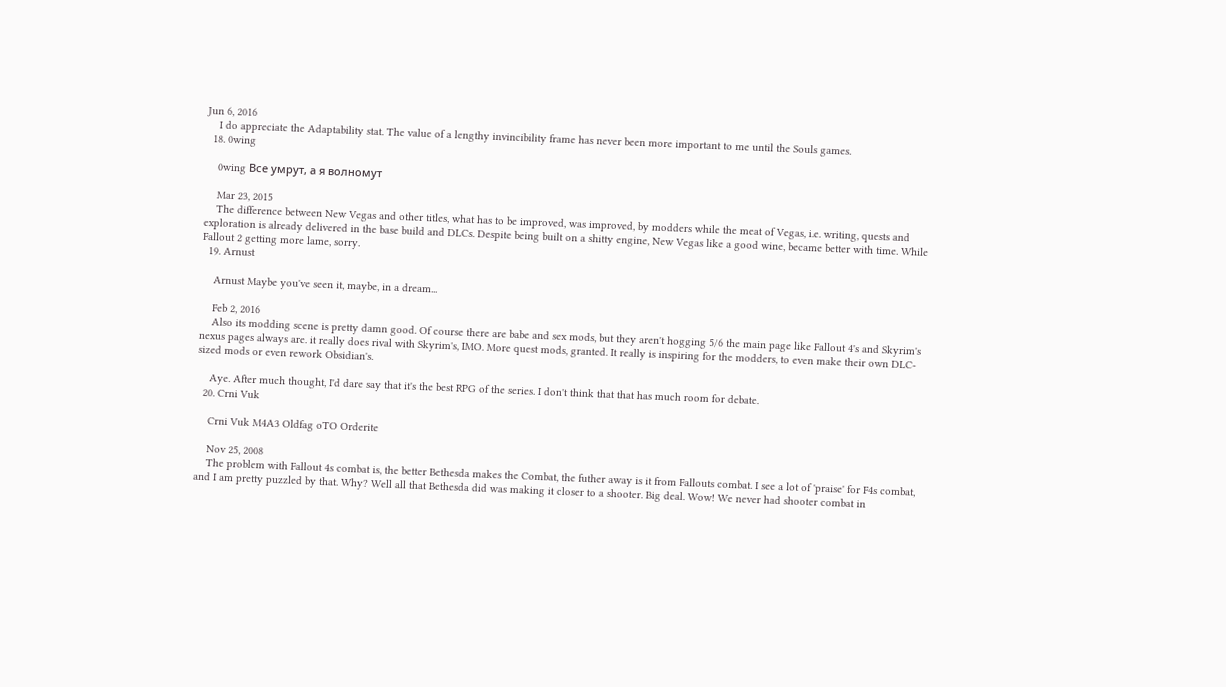Jun 6, 2016
    I do appreciate the Adaptability stat. The value of a lengthy invincibility frame has never been more important to me until the Souls games.
  18. 0wing

    0wing Все умрут, а я волномут

    Mar 23, 2015
    The difference between New Vegas and other titles, what has to be improved, was improved, by modders while the meat of Vegas, i.e. writing, quests and exploration is already delivered in the base build and DLCs. Despite being built on a shitty engine, New Vegas like a good wine, became better with time. While Fallout 2 getting more lame, sorry.
  19. Arnust

    Arnust Maybe you've seen it, maybe, in a dream...

    Feb 2, 2016
    Also its modding scene is pretty damn good. Of course there are babe and sex mods, but they aren't hogging 5/6 the main page like Fallout 4's and Skyrim's nexus pages always are. it really does rival with Skyrim's, IMO. More quest mods, granted. It really is inspiring for the modders, to even make their own DLC-sized mods or even rework Obsidian's.

    Aye. After much thought, I'd dare say that it's the best RPG of the series. I don't think that that has much room for debate.
  20. Crni Vuk

    Crni Vuk M4A3 Oldfag oTO Orderite

    Nov 25, 2008
    The problem with Fallout 4s combat is, the better Bethesda makes the Combat, the futher away is it from Fallouts combat. I see a lot of 'praise' for F4s combat, and I am pretty puzzled by that. Why? Well all that Bethesda did was making it closer to a shooter. Big deal. Wow! We never had shooter combat in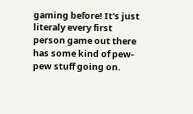gaming before! It's just literaly every first person game out there has some kind of pew-pew stuff going on.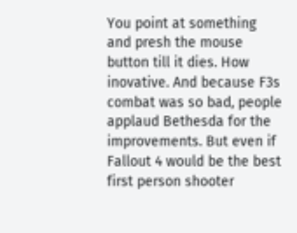You point at something and presh the mouse button till it dies. How inovative. And because F3s combat was so bad, people applaud Bethesda for the improvements. But even if Fallout 4 would be the best first person shooter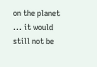on the planet ... it would still not be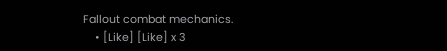Fallout combat mechanics.
    • [Like] [Like] x 3